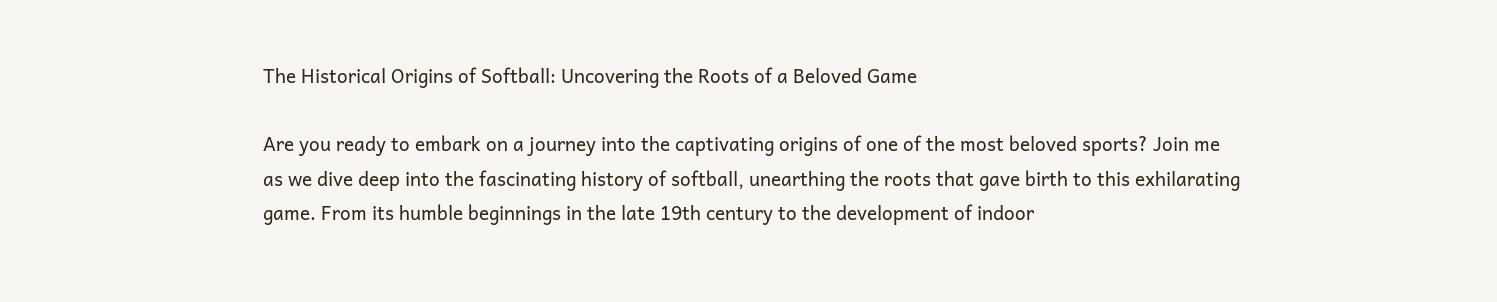The Historical Origins of Softball: Uncovering the Roots of a Beloved Game

Are you ready to embark on a journey into the captivating origins of one of the most beloved sports? Join me as we dive deep into the fascinating history of softball, unearthing the roots that gave birth to this exhilarating game. From its humble beginnings in the late 19th century to the development of indoor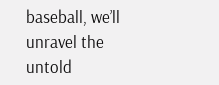baseball, we’ll unravel the untold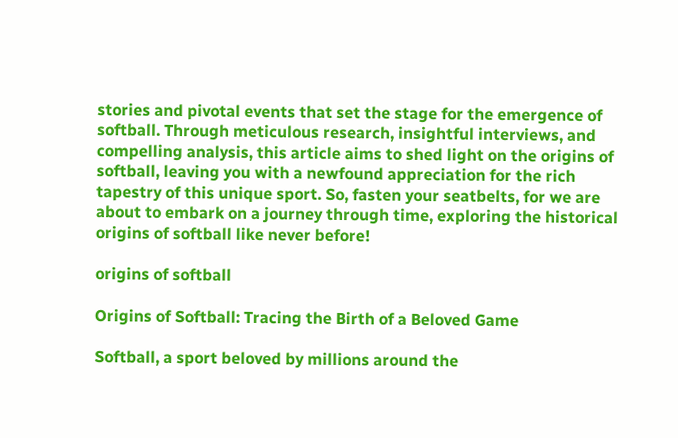stories and pivotal events that set the stage for the emergence of softball. Through meticulous research, insightful interviews, and compelling analysis, this article aims to shed light on the origins of softball, leaving you with a newfound appreciation for the rich tapestry of this unique sport. So, fasten your seatbelts, for we are about to embark on a journey through time, exploring the historical origins of softball like never before!

origins of softball

Origins of Softball: Tracing the Birth of a Beloved Game

Softball, a sport beloved by millions around the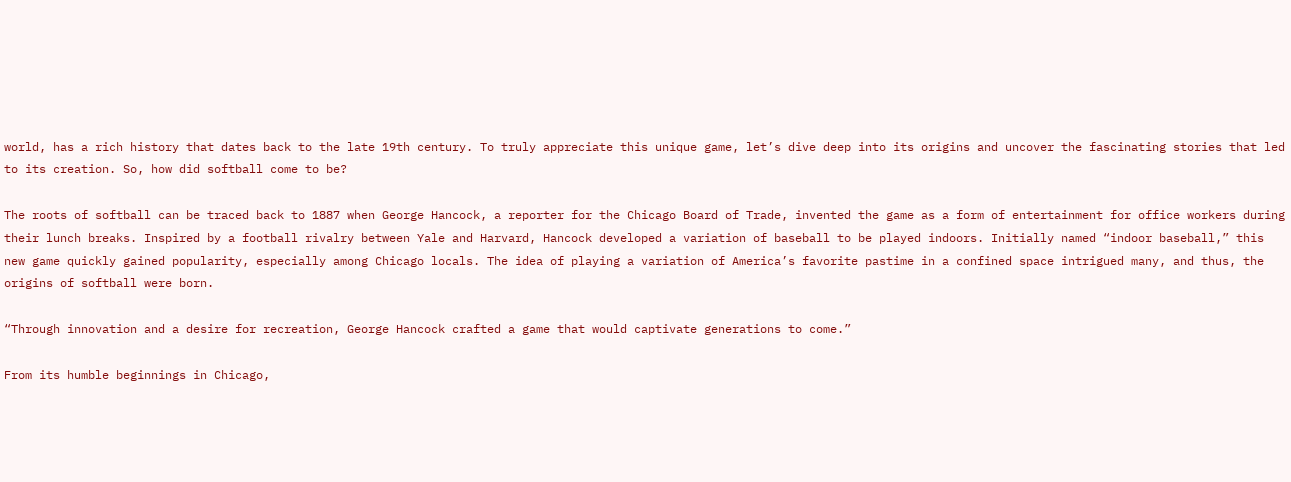world, has a rich history that dates back to the late 19th century. To truly appreciate this unique game, let’s dive deep into its origins and uncover the fascinating stories that led to its creation. So, how did softball come to be?

The roots of softball can be traced back to 1887 when George Hancock, a reporter for the Chicago Board of Trade, invented the game as a form of entertainment for office workers during their lunch breaks. Inspired by a football rivalry between Yale and Harvard, Hancock developed a variation of baseball to be played indoors. Initially named “indoor baseball,” this new game quickly gained popularity, especially among Chicago locals. The idea of playing a variation of America’s favorite pastime in a confined space intrigued many, and thus, the origins of softball were born.

“Through innovation and a desire for recreation, George Hancock crafted a game that would captivate generations to come.”

From its humble beginnings in Chicago,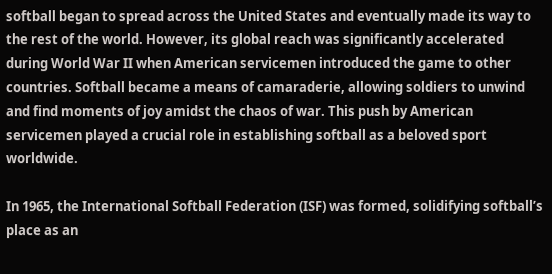softball began to spread across the United States and eventually made its way to the rest of the world. However, its global reach was significantly accelerated during World War II when American servicemen introduced the game to other countries. Softball became a means of camaraderie, allowing soldiers to unwind and find moments of joy amidst the chaos of war. This push by American servicemen played a crucial role in establishing softball as a beloved sport worldwide.

In 1965, the International Softball Federation (ISF) was formed, solidifying softball’s place as an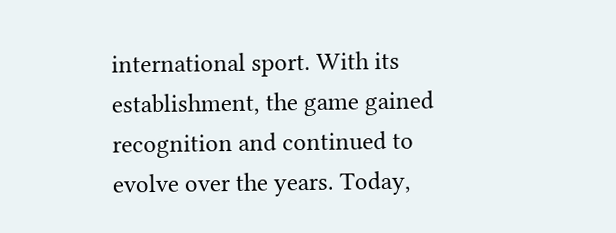international sport. With its establishment, the game gained recognition and continued to evolve over the years. Today,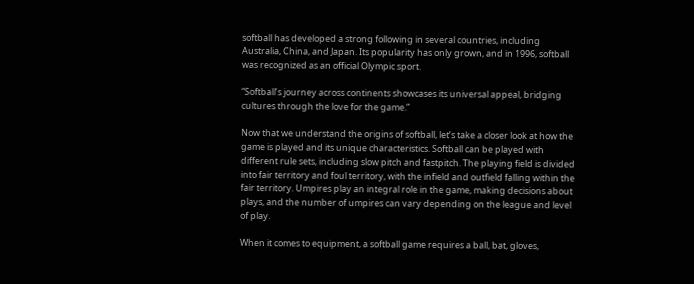softball has developed a strong following in several countries, including Australia, China, and Japan. Its popularity has only grown, and in 1996, softball was recognized as an official Olympic sport.

“Softball’s journey across continents showcases its universal appeal, bridging cultures through the love for the game.”

Now that we understand the origins of softball, let’s take a closer look at how the game is played and its unique characteristics. Softball can be played with different rule sets, including slow pitch and fastpitch. The playing field is divided into fair territory and foul territory, with the infield and outfield falling within the fair territory. Umpires play an integral role in the game, making decisions about plays, and the number of umpires can vary depending on the league and level of play.

When it comes to equipment, a softball game requires a ball, bat, gloves,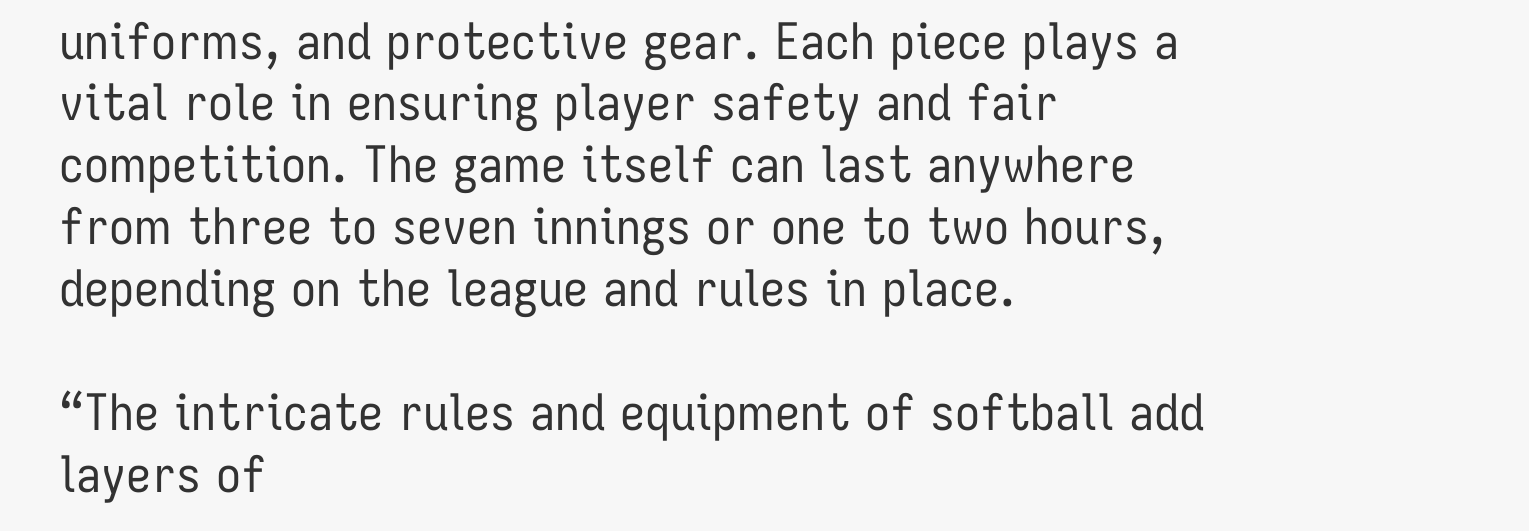uniforms, and protective gear. Each piece plays a vital role in ensuring player safety and fair competition. The game itself can last anywhere from three to seven innings or one to two hours, depending on the league and rules in place.

“The intricate rules and equipment of softball add layers of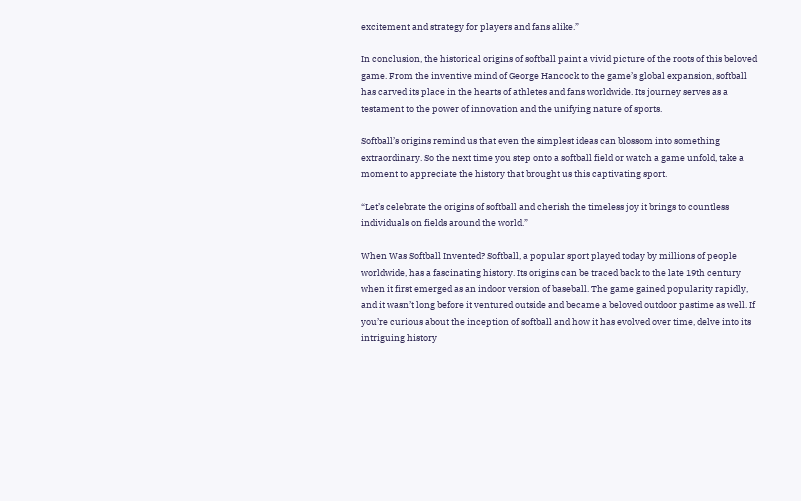excitement and strategy for players and fans alike.”

In conclusion, the historical origins of softball paint a vivid picture of the roots of this beloved game. From the inventive mind of George Hancock to the game’s global expansion, softball has carved its place in the hearts of athletes and fans worldwide. Its journey serves as a testament to the power of innovation and the unifying nature of sports.

Softball’s origins remind us that even the simplest ideas can blossom into something extraordinary. So the next time you step onto a softball field or watch a game unfold, take a moment to appreciate the history that brought us this captivating sport.

“Let’s celebrate the origins of softball and cherish the timeless joy it brings to countless individuals on fields around the world.”

When Was Softball Invented? Softball, a popular sport played today by millions of people worldwide, has a fascinating history. Its origins can be traced back to the late 19th century when it first emerged as an indoor version of baseball. The game gained popularity rapidly, and it wasn’t long before it ventured outside and became a beloved outdoor pastime as well. If you’re curious about the inception of softball and how it has evolved over time, delve into its intriguing history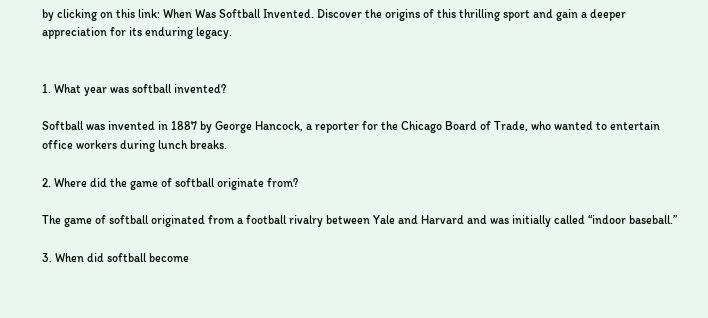by clicking on this link: When Was Softball Invented. Discover the origins of this thrilling sport and gain a deeper appreciation for its enduring legacy.


1. What year was softball invented?

Softball was invented in 1887 by George Hancock, a reporter for the Chicago Board of Trade, who wanted to entertain office workers during lunch breaks.

2. Where did the game of softball originate from?

The game of softball originated from a football rivalry between Yale and Harvard and was initially called “indoor baseball.”

3. When did softball become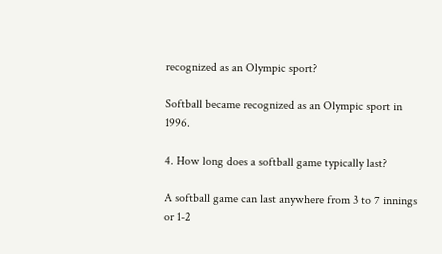recognized as an Olympic sport?

Softball became recognized as an Olympic sport in 1996.

4. How long does a softball game typically last?

A softball game can last anywhere from 3 to 7 innings or 1-2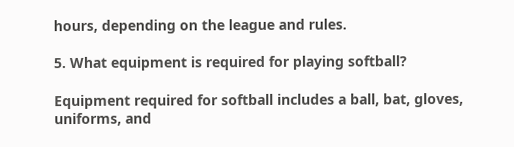hours, depending on the league and rules.

5. What equipment is required for playing softball?

Equipment required for softball includes a ball, bat, gloves, uniforms, and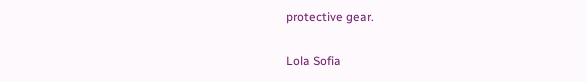protective gear.

Lola Sofia